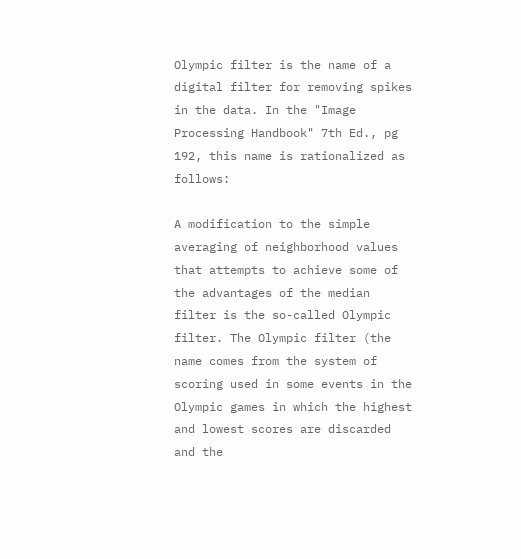Olympic filter is the name of a digital filter for removing spikes in the data. In the "Image Processing Handbook" 7th Ed., pg 192, this name is rationalized as follows:

A modification to the simple averaging of neighborhood values that attempts to achieve some of the advantages of the median filter is the so-called Olympic filter. The Olympic filter (the name comes from the system of scoring used in some events in the Olympic games in which the highest and lowest scores are discarded and the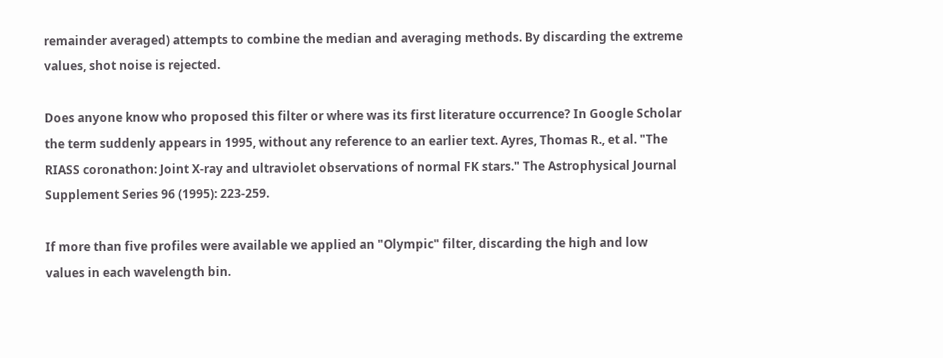remainder averaged) attempts to combine the median and averaging methods. By discarding the extreme values, shot noise is rejected.

Does anyone know who proposed this filter or where was its first literature occurrence? In Google Scholar the term suddenly appears in 1995, without any reference to an earlier text. Ayres, Thomas R., et al. "The RIASS coronathon: Joint X-ray and ultraviolet observations of normal FK stars." The Astrophysical Journal Supplement Series 96 (1995): 223-259.

If more than five profiles were available we applied an "Olympic" filter, discarding the high and low values in each wavelength bin.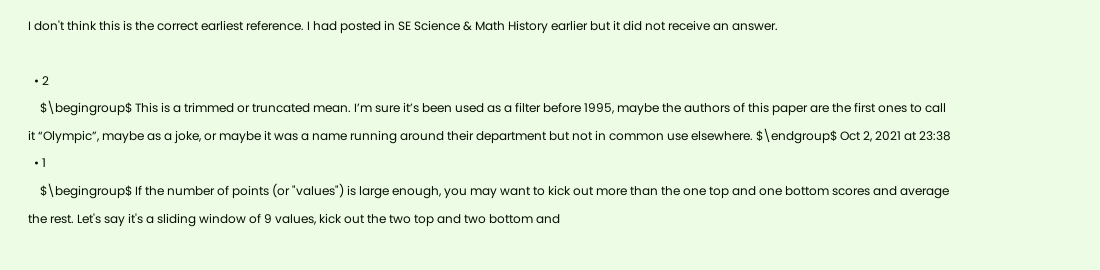I don't think this is the correct earliest reference. I had posted in SE Science & Math History earlier but it did not receive an answer.

  • 2
    $\begingroup$ This is a trimmed or truncated mean. I’m sure it’s been used as a filter before 1995, maybe the authors of this paper are the first ones to call it “Olympic”, maybe as a joke, or maybe it was a name running around their department but not in common use elsewhere. $\endgroup$ Oct 2, 2021 at 23:38
  • 1
    $\begingroup$ If the number of points (or "values") is large enough, you may want to kick out more than the one top and one bottom scores and average the rest. Let's say it's a sliding window of 9 values, kick out the two top and two bottom and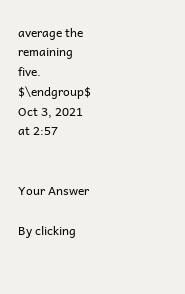average the remaining five. $\endgroup$ Oct 3, 2021 at 2:57


Your Answer

By clicking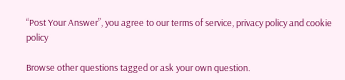“Post Your Answer”, you agree to our terms of service, privacy policy and cookie policy

Browse other questions tagged or ask your own question.